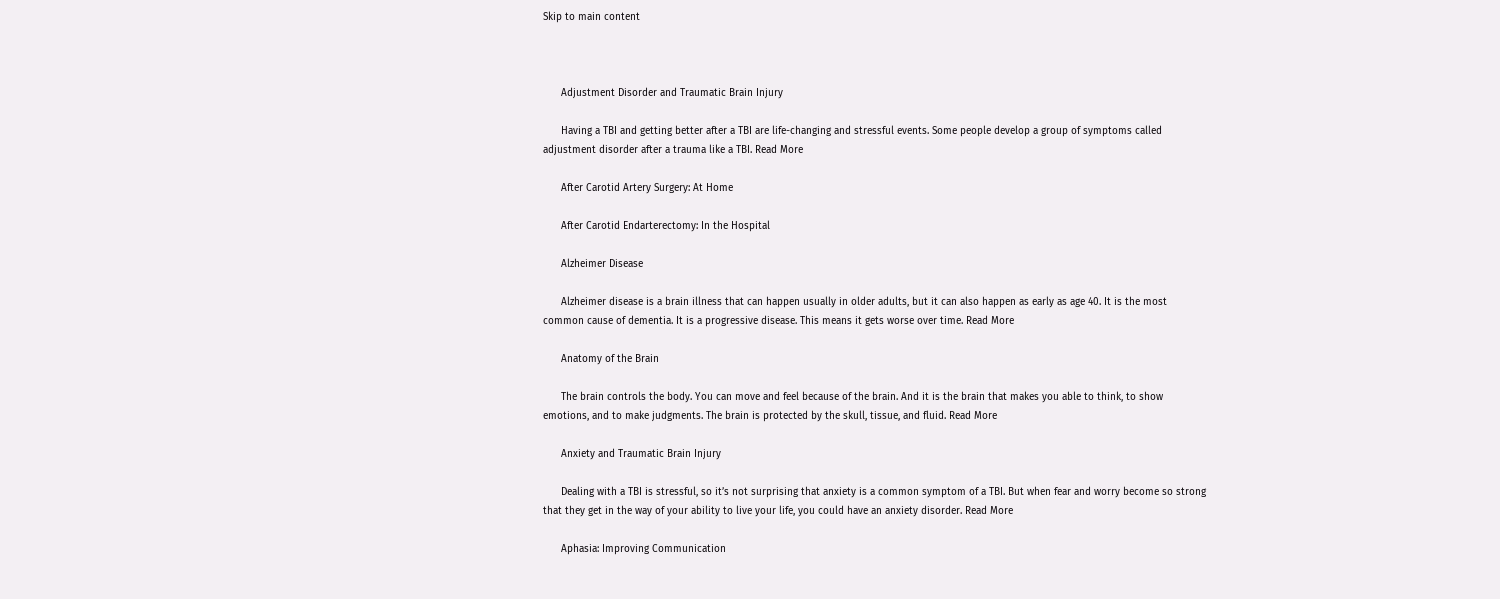Skip to main content



      Adjustment Disorder and Traumatic Brain Injury

      Having a TBI and getting better after a TBI are life-changing and stressful events. Some people develop a group of symptoms called adjustment disorder after a trauma like a TBI. Read More

      After Carotid Artery Surgery: At Home

      After Carotid Endarterectomy: In the Hospital

      Alzheimer Disease

      Alzheimer disease is a brain illness that can happen usually in older adults, but it can also happen as early as age 40. It is the most common cause of dementia. It is a progressive disease. This means it gets worse over time. Read More

      Anatomy of the Brain

      The brain controls the body. You can move and feel because of the brain. And it is the brain that makes you able to think, to show emotions, and to make judgments. The brain is protected by the skull, tissue, and fluid. Read More

      Anxiety and Traumatic Brain Injury

      Dealing with a TBI is stressful, so it’s not surprising that anxiety is a common symptom of a TBI. But when fear and worry become so strong that they get in the way of your ability to live your life, you could have an anxiety disorder. Read More

      Aphasia: Improving Communication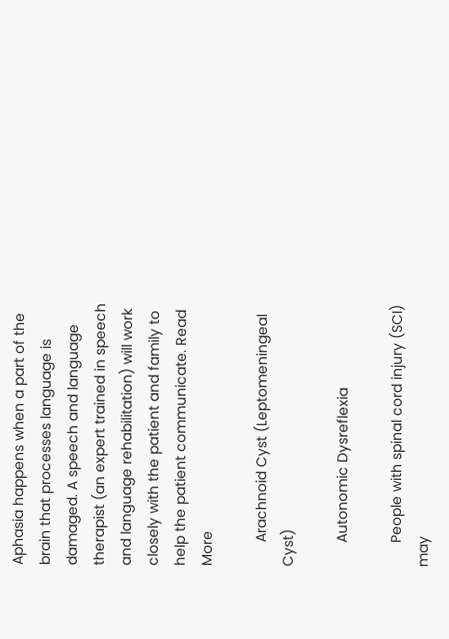Aphasia happens when a part of the brain that processes language is damaged. A speech and language therapist (an expert trained in speech and language rehabilitation) will work closely with the patient and family to help the patient communicate. Read More

      Arachnoid Cyst (Leptomeningeal Cyst)

      Autonomic Dysreflexia

      People with spinal cord injury (SCI) may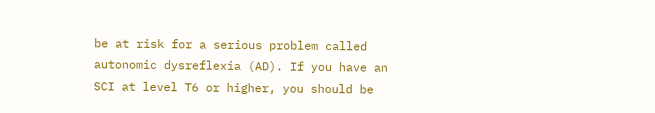be at risk for a serious problem called autonomic dysreflexia (AD). If you have an SCI at level T6 or higher, you should be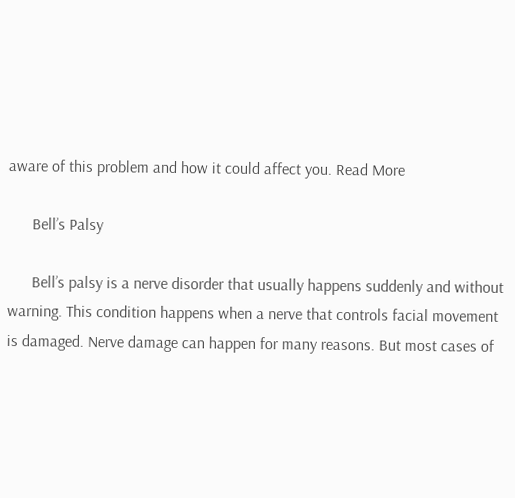aware of this problem and how it could affect you. Read More

      Bell’s Palsy

      Bell’s palsy is a nerve disorder that usually happens suddenly and without warning. This condition happens when a nerve that controls facial movement is damaged. Nerve damage can happen for many reasons. But most cases of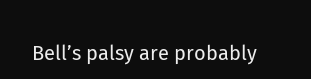Bell’s palsy are probably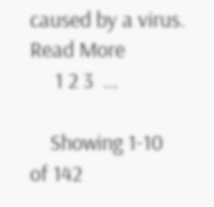caused by a virus. Read More
     1 2 3  ...

    Showing 1-10 of 142